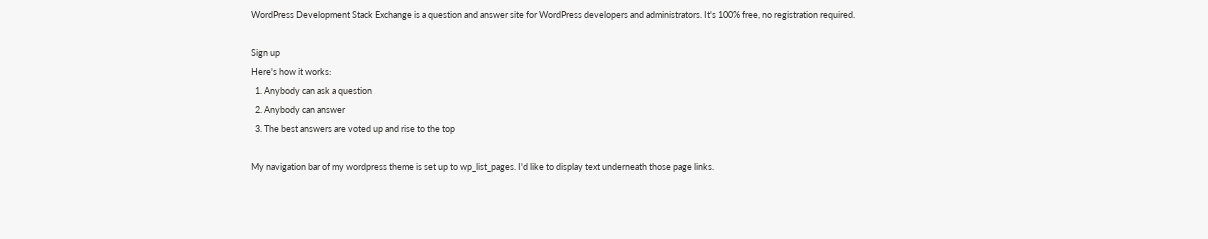WordPress Development Stack Exchange is a question and answer site for WordPress developers and administrators. It's 100% free, no registration required.

Sign up
Here's how it works:
  1. Anybody can ask a question
  2. Anybody can answer
  3. The best answers are voted up and rise to the top

My navigation bar of my wordpress theme is set up to wp_list_pages. I'd like to display text underneath those page links.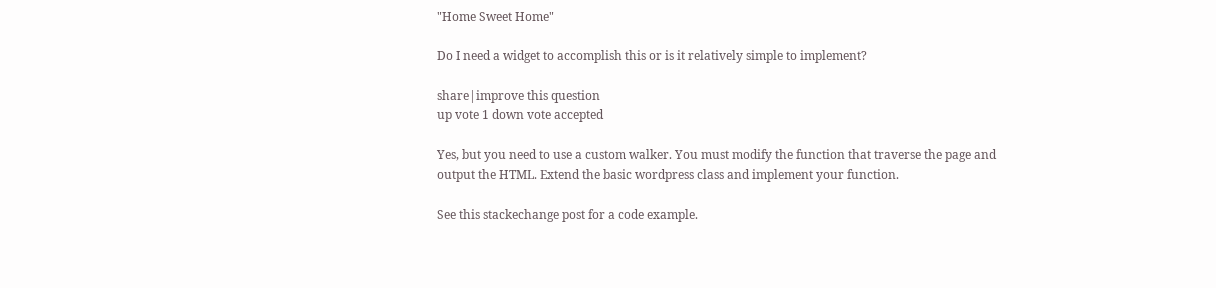"Home Sweet Home"

Do I need a widget to accomplish this or is it relatively simple to implement?

share|improve this question
up vote 1 down vote accepted

Yes, but you need to use a custom walker. You must modify the function that traverse the page and output the HTML. Extend the basic wordpress class and implement your function.

See this stackechange post for a code example.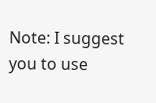Note: I suggest you to use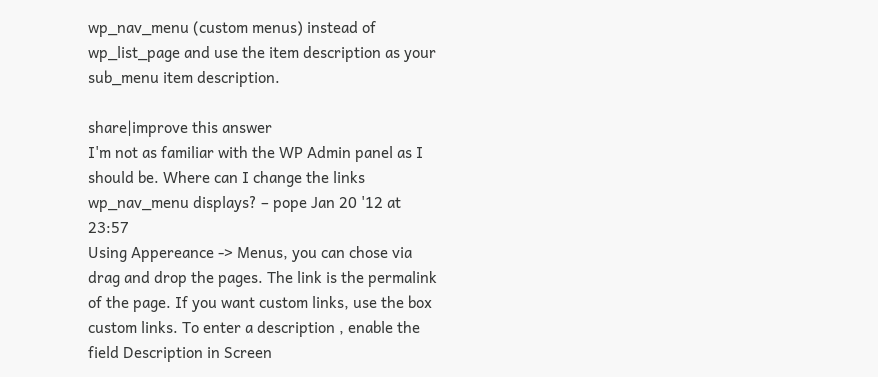wp_nav_menu (custom menus) instead of wp_list_page and use the item description as your sub_menu item description.

share|improve this answer
I'm not as familiar with the WP Admin panel as I should be. Where can I change the links wp_nav_menu displays? – pope Jan 20 '12 at 23:57
Using Appereance -> Menus, you can chose via drag and drop the pages. The link is the permalink of the page. If you want custom links, use the box custom links. To enter a description , enable the field Description in Screen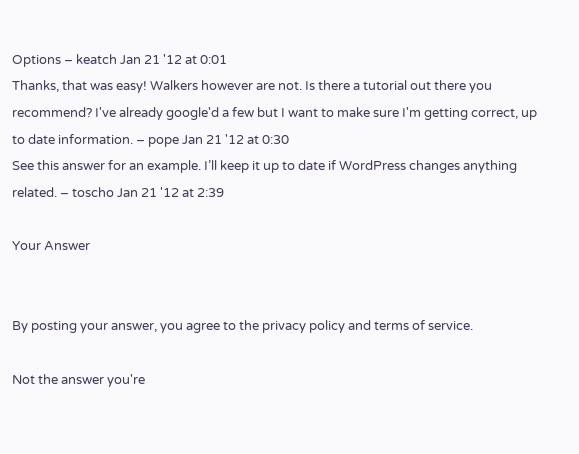Options – keatch Jan 21 '12 at 0:01
Thanks, that was easy! Walkers however are not. Is there a tutorial out there you recommend? I've already google'd a few but I want to make sure I'm getting correct, up to date information. – pope Jan 21 '12 at 0:30
See this answer for an example. I’ll keep it up to date if WordPress changes anything related. – toscho Jan 21 '12 at 2:39

Your Answer


By posting your answer, you agree to the privacy policy and terms of service.

Not the answer you're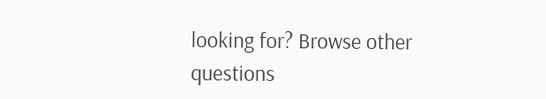looking for? Browse other questions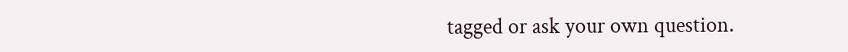tagged or ask your own question.